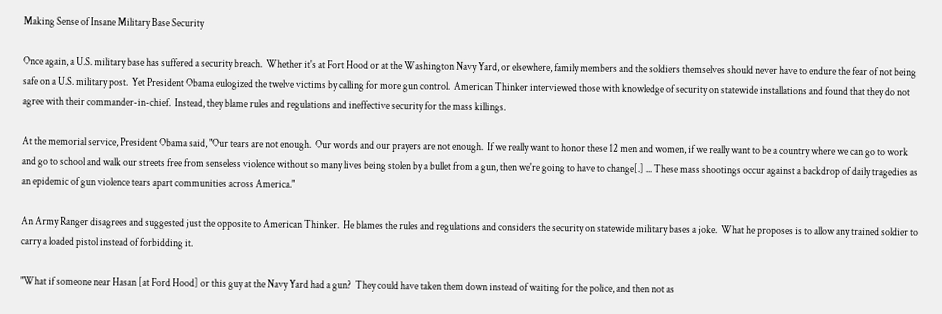Making Sense of Insane Military Base Security

Once again, a U.S. military base has suffered a security breach.  Whether it's at Fort Hood or at the Washington Navy Yard, or elsewhere, family members and the soldiers themselves should never have to endure the fear of not being safe on a U.S. military post.  Yet President Obama eulogized the twelve victims by calling for more gun control.  American Thinker interviewed those with knowledge of security on statewide installations and found that they do not agree with their commander-in-chief.  Instead, they blame rules and regulations and ineffective security for the mass killings.

At the memorial service, President Obama said, "Our tears are not enough.  Our words and our prayers are not enough.  If we really want to honor these 12 men and women, if we really want to be a country where we can go to work and go to school and walk our streets free from senseless violence without so many lives being stolen by a bullet from a gun, then we're going to have to change[.] ... These mass shootings occur against a backdrop of daily tragedies as an epidemic of gun violence tears apart communities across America."

An Army Ranger disagrees and suggested just the opposite to American Thinker.  He blames the rules and regulations and considers the security on statewide military bases a joke.  What he proposes is to allow any trained soldier to carry a loaded pistol instead of forbidding it.

"What if someone near Hasan [at Ford Hood] or this guy at the Navy Yard had a gun?  They could have taken them down instead of waiting for the police, and then not as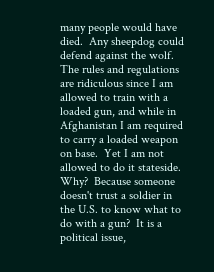many people would have died.  Any sheepdog could defend against the wolf.  The rules and regulations are ridiculous since I am allowed to train with a loaded gun, and while in Afghanistan I am required to carry a loaded weapon on base.  Yet I am not allowed to do it stateside.  Why?  Because someone doesn't trust a soldier in the U.S. to know what to do with a gun?  It is a political issue,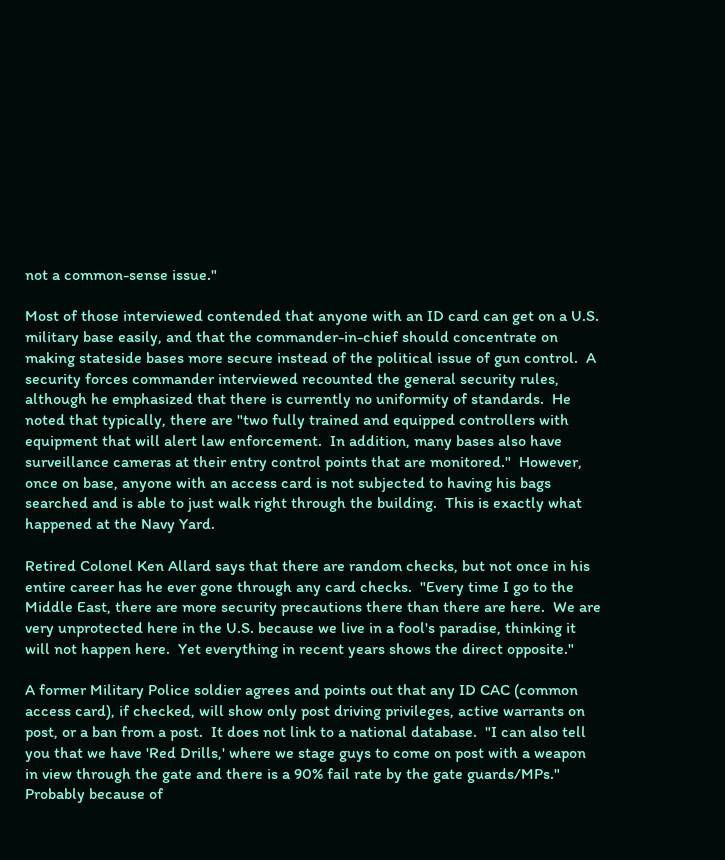not a common-sense issue."

Most of those interviewed contended that anyone with an ID card can get on a U.S. military base easily, and that the commander-in-chief should concentrate on making stateside bases more secure instead of the political issue of gun control.  A security forces commander interviewed recounted the general security rules, although he emphasized that there is currently no uniformity of standards.  He noted that typically, there are "two fully trained and equipped controllers with equipment that will alert law enforcement.  In addition, many bases also have surveillance cameras at their entry control points that are monitored."  However, once on base, anyone with an access card is not subjected to having his bags searched and is able to just walk right through the building.  This is exactly what happened at the Navy Yard.

Retired Colonel Ken Allard says that there are random checks, but not once in his entire career has he ever gone through any card checks.  "Every time I go to the Middle East, there are more security precautions there than there are here.  We are very unprotected here in the U.S. because we live in a fool's paradise, thinking it will not happen here.  Yet everything in recent years shows the direct opposite."

A former Military Police soldier agrees and points out that any ID CAC (common access card), if checked, will show only post driving privileges, active warrants on post, or a ban from a post.  It does not link to a national database.  "I can also tell you that we have 'Red Drills,' where we stage guys to come on post with a weapon in view through the gate and there is a 90% fail rate by the gate guards/MPs."  Probably because of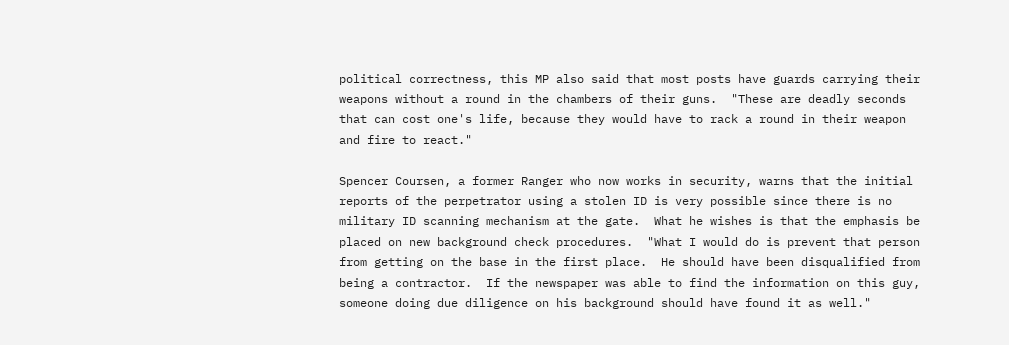political correctness, this MP also said that most posts have guards carrying their weapons without a round in the chambers of their guns.  "These are deadly seconds that can cost one's life, because they would have to rack a round in their weapon and fire to react."

Spencer Coursen, a former Ranger who now works in security, warns that the initial reports of the perpetrator using a stolen ID is very possible since there is no military ID scanning mechanism at the gate.  What he wishes is that the emphasis be placed on new background check procedures.  "What I would do is prevent that person from getting on the base in the first place.  He should have been disqualified from being a contractor.  If the newspaper was able to find the information on this guy, someone doing due diligence on his background should have found it as well."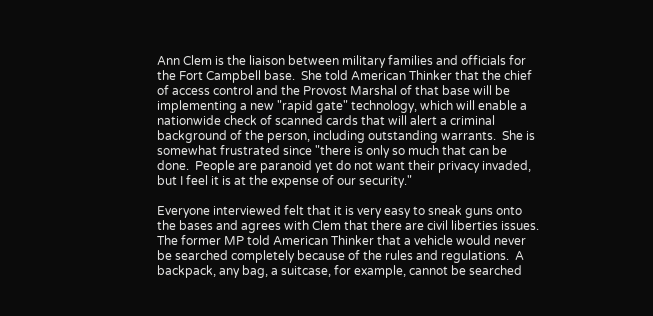Ann Clem is the liaison between military families and officials for the Fort Campbell base.  She told American Thinker that the chief of access control and the Provost Marshal of that base will be implementing a new "rapid gate" technology, which will enable a nationwide check of scanned cards that will alert a criminal background of the person, including outstanding warrants.  She is somewhat frustrated since "there is only so much that can be done.  People are paranoid yet do not want their privacy invaded, but I feel it is at the expense of our security."

Everyone interviewed felt that it is very easy to sneak guns onto the bases and agrees with Clem that there are civil liberties issues.  The former MP told American Thinker that a vehicle would never be searched completely because of the rules and regulations.  A backpack, any bag, a suitcase, for example, cannot be searched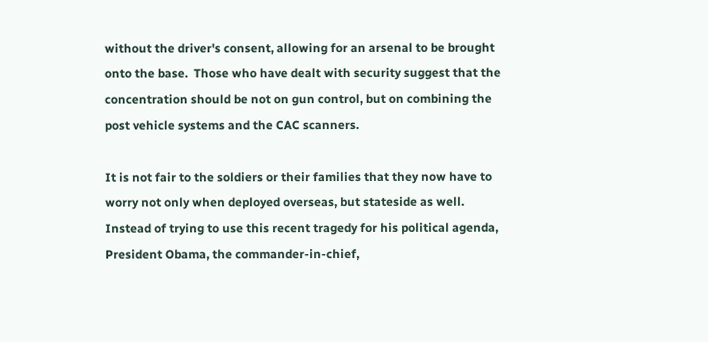without the driver's consent, allowing for an arsenal to be brought onto the base.  Those who have dealt with security suggest that the concentration should be not on gun control, but on combining the post vehicle systems and the CAC scanners.

It is not fair to the soldiers or their families that they now have to worry not only when deployed overseas, but stateside as well.  Instead of trying to use this recent tragedy for his political agenda, President Obama, the commander-in-chief,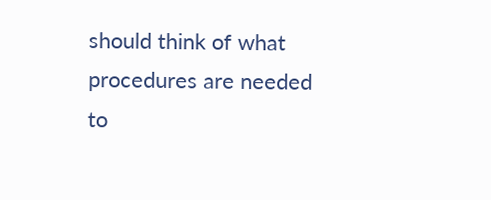should think of what procedures are needed to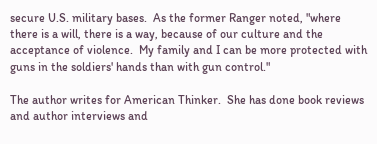secure U.S. military bases.  As the former Ranger noted, "where there is a will, there is a way, because of our culture and the acceptance of violence.  My family and I can be more protected with guns in the soldiers' hands than with gun control."

The author writes for American Thinker.  She has done book reviews and author interviews and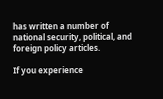has written a number of national security, political, and foreign policy articles.

If you experience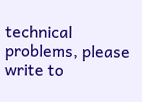technical problems, please write to